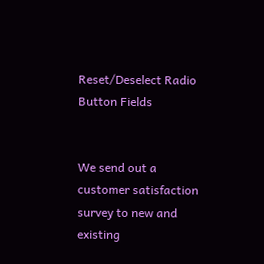Reset/Deselect Radio Button Fields


We send out a customer satisfaction survey to new and existing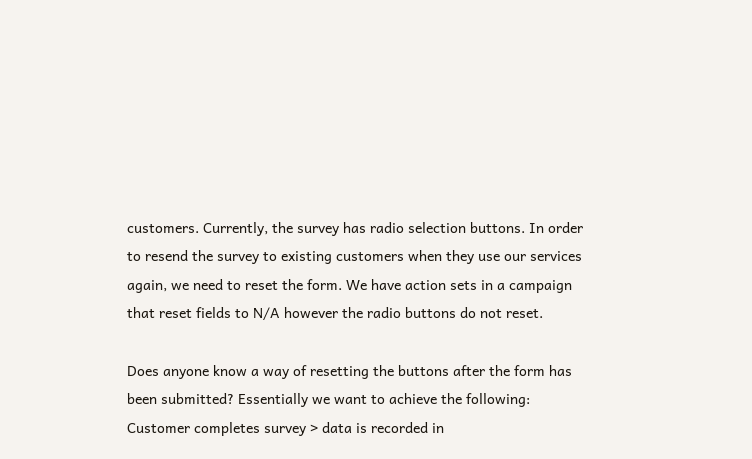customers. Currently, the survey has radio selection buttons. In order to resend the survey to existing customers when they use our services again, we need to reset the form. We have action sets in a campaign that reset fields to N/A however the radio buttons do not reset.

Does anyone know a way of resetting the buttons after the form has been submitted? Essentially we want to achieve the following:
Customer completes survey > data is recorded in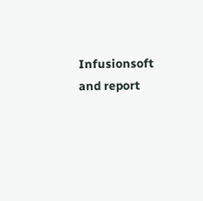Infusionsoft and report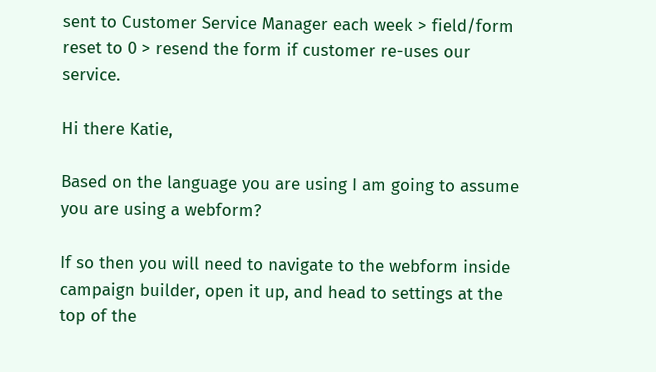sent to Customer Service Manager each week > field/form reset to 0 > resend the form if customer re-uses our service.

Hi there Katie,

Based on the language you are using I am going to assume you are using a webform?

If so then you will need to navigate to the webform inside campaign builder, open it up, and head to settings at the top of the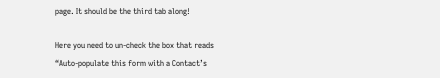page. It should be the third tab along!

Here you need to un-check the box that reads “Auto-populate this form with a Contact’s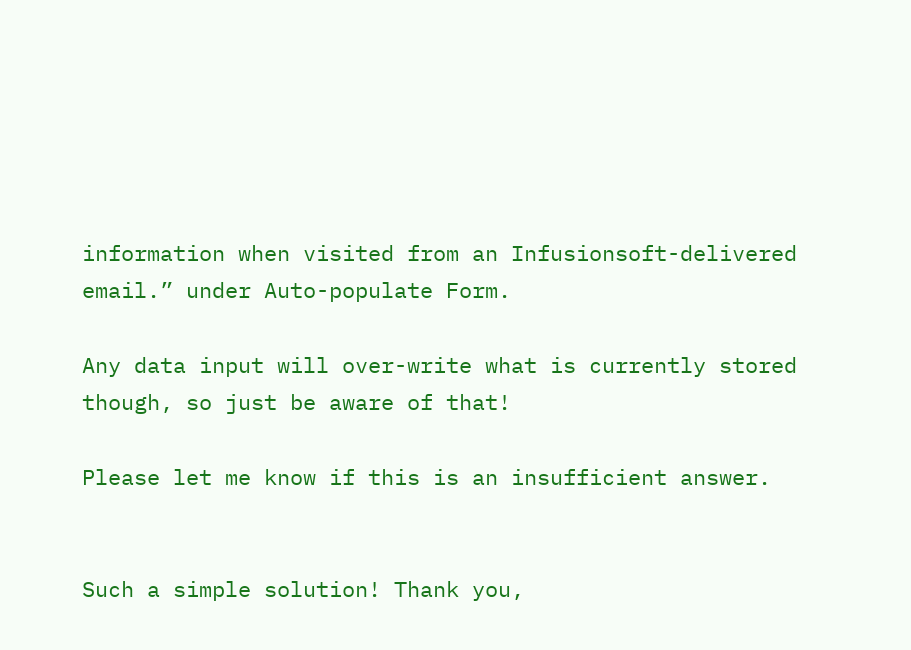information when visited from an Infusionsoft-delivered email.” under Auto-populate Form.

Any data input will over-write what is currently stored though, so just be aware of that!

Please let me know if this is an insufficient answer.


Such a simple solution! Thank you,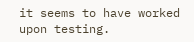it seems to have worked upon testing.